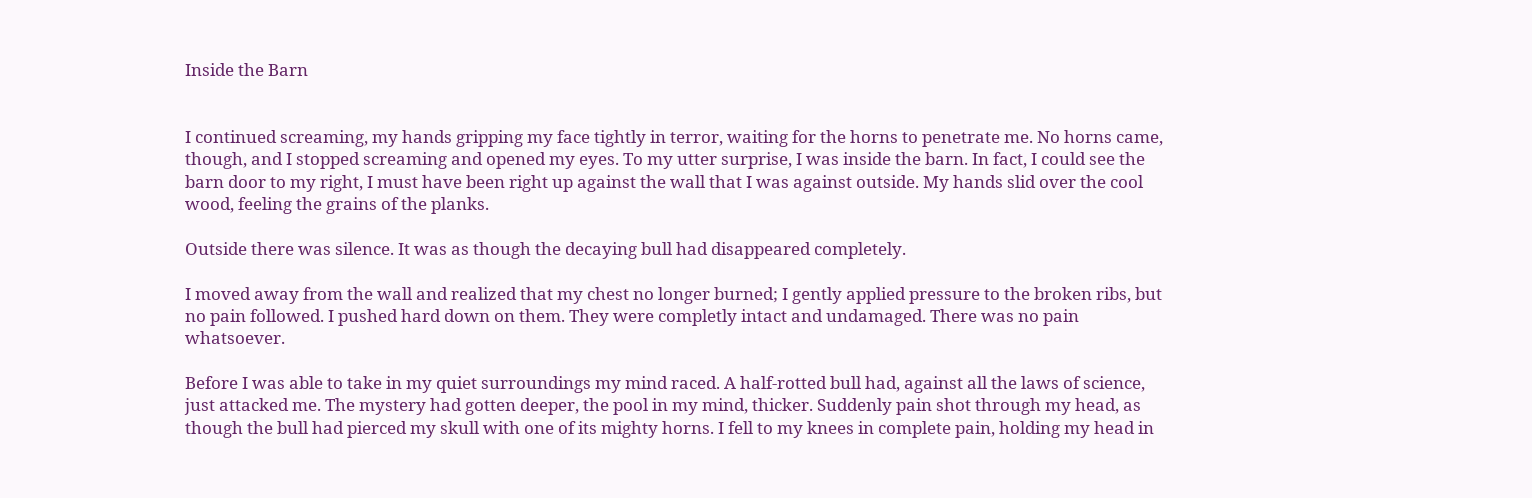Inside the Barn


I continued screaming, my hands gripping my face tightly in terror, waiting for the horns to penetrate me. No horns came, though, and I stopped screaming and opened my eyes. To my utter surprise, I was inside the barn. In fact, I could see the barn door to my right, I must have been right up against the wall that I was against outside. My hands slid over the cool wood, feeling the grains of the planks.

Outside there was silence. It was as though the decaying bull had disappeared completely.

I moved away from the wall and realized that my chest no longer burned; I gently applied pressure to the broken ribs, but no pain followed. I pushed hard down on them. They were completly intact and undamaged. There was no pain whatsoever.

Before I was able to take in my quiet surroundings my mind raced. A half-rotted bull had, against all the laws of science, just attacked me. The mystery had gotten deeper, the pool in my mind, thicker. Suddenly pain shot through my head, as though the bull had pierced my skull with one of its mighty horns. I fell to my knees in complete pain, holding my head in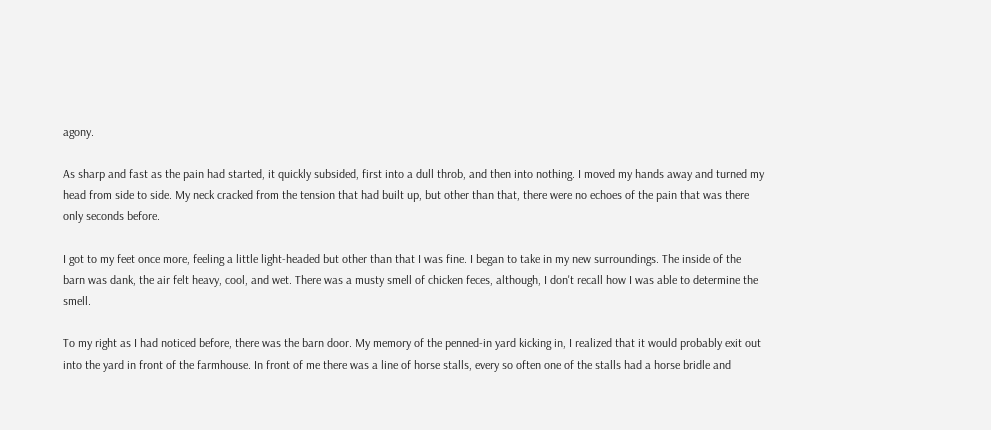agony.

As sharp and fast as the pain had started, it quickly subsided, first into a dull throb, and then into nothing. I moved my hands away and turned my head from side to side. My neck cracked from the tension that had built up, but other than that, there were no echoes of the pain that was there only seconds before.

I got to my feet once more, feeling a little light-headed but other than that I was fine. I began to take in my new surroundings. The inside of the barn was dank, the air felt heavy, cool, and wet. There was a musty smell of chicken feces, although, I don't recall how I was able to determine the smell.

To my right as I had noticed before, there was the barn door. My memory of the penned-in yard kicking in, I realized that it would probably exit out into the yard in front of the farmhouse. In front of me there was a line of horse stalls, every so often one of the stalls had a horse bridle and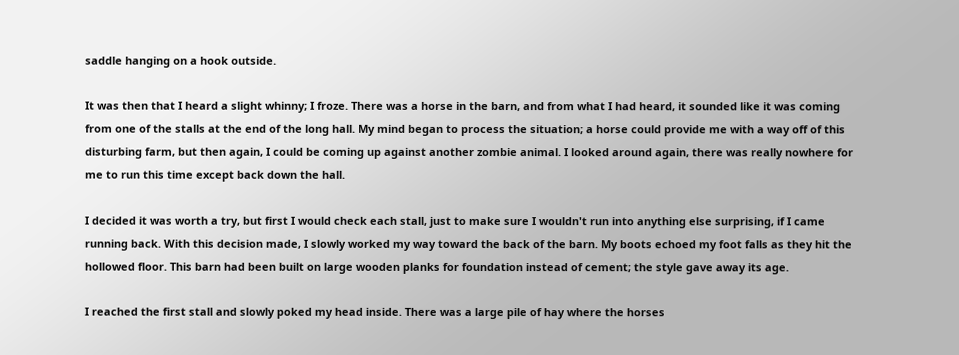saddle hanging on a hook outside.

It was then that I heard a slight whinny; I froze. There was a horse in the barn, and from what I had heard, it sounded like it was coming from one of the stalls at the end of the long hall. My mind began to process the situation; a horse could provide me with a way off of this disturbing farm, but then again, I could be coming up against another zombie animal. I looked around again, there was really nowhere for me to run this time except back down the hall.

I decided it was worth a try, but first I would check each stall, just to make sure I wouldn't run into anything else surprising, if I came running back. With this decision made, I slowly worked my way toward the back of the barn. My boots echoed my foot falls as they hit the hollowed floor. This barn had been built on large wooden planks for foundation instead of cement; the style gave away its age.

I reached the first stall and slowly poked my head inside. There was a large pile of hay where the horses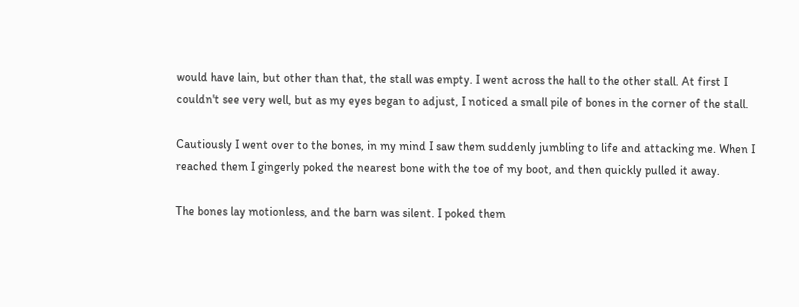would have lain, but other than that, the stall was empty. I went across the hall to the other stall. At first I couldn't see very well, but as my eyes began to adjust, I noticed a small pile of bones in the corner of the stall.

Cautiously I went over to the bones, in my mind I saw them suddenly jumbling to life and attacking me. When I reached them I gingerly poked the nearest bone with the toe of my boot, and then quickly pulled it away.

The bones lay motionless, and the barn was silent. I poked them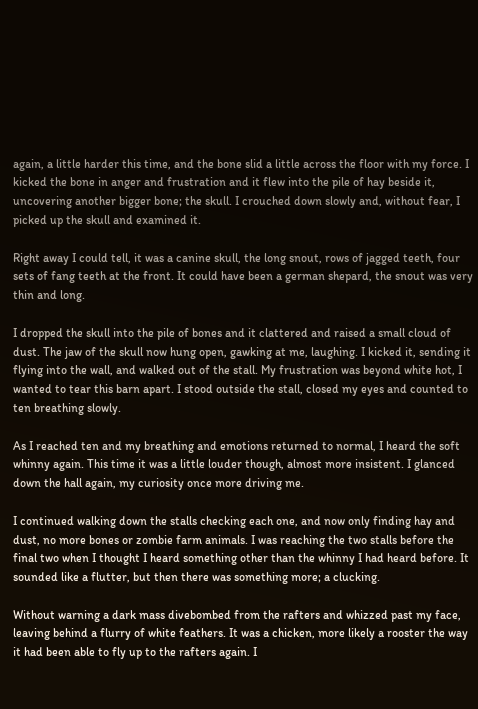again, a little harder this time, and the bone slid a little across the floor with my force. I kicked the bone in anger and frustration and it flew into the pile of hay beside it, uncovering another bigger bone; the skull. I crouched down slowly and, without fear, I picked up the skull and examined it.

Right away I could tell, it was a canine skull, the long snout, rows of jagged teeth, four sets of fang teeth at the front. It could have been a german shepard, the snout was very thin and long.

I dropped the skull into the pile of bones and it clattered and raised a small cloud of dust. The jaw of the skull now hung open, gawking at me, laughing. I kicked it, sending it flying into the wall, and walked out of the stall. My frustration was beyond white hot, I wanted to tear this barn apart. I stood outside the stall, closed my eyes and counted to ten breathing slowly.

As I reached ten and my breathing and emotions returned to normal, I heard the soft whinny again. This time it was a little louder though, almost more insistent. I glanced down the hall again, my curiosity once more driving me.

I continued walking down the stalls checking each one, and now only finding hay and dust, no more bones or zombie farm animals. I was reaching the two stalls before the final two when I thought I heard something other than the whinny I had heard before. It sounded like a flutter, but then there was something more; a clucking.

Without warning a dark mass divebombed from the rafters and whizzed past my face, leaving behind a flurry of white feathers. It was a chicken, more likely a rooster the way it had been able to fly up to the rafters again. I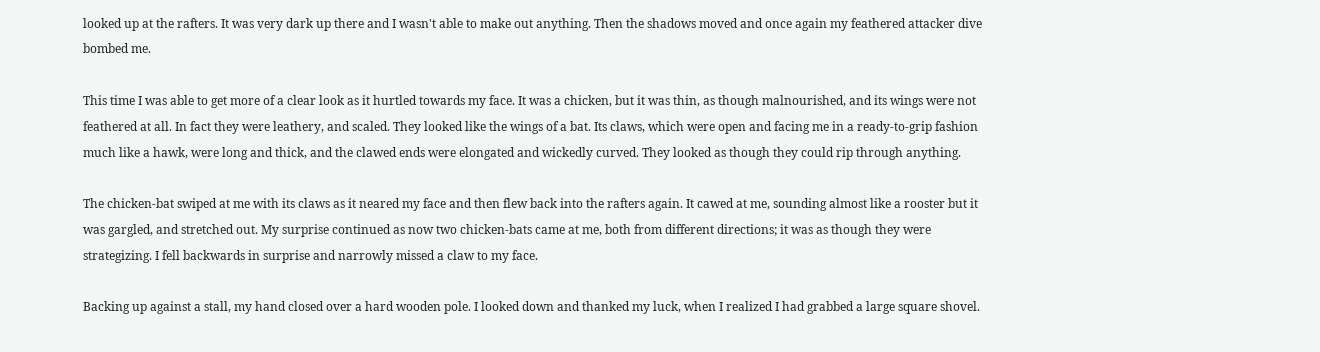looked up at the rafters. It was very dark up there and I wasn't able to make out anything. Then the shadows moved and once again my feathered attacker dive bombed me.

This time I was able to get more of a clear look as it hurtled towards my face. It was a chicken, but it was thin, as though malnourished, and its wings were not feathered at all. In fact they were leathery, and scaled. They looked like the wings of a bat. Its claws, which were open and facing me in a ready-to-grip fashion much like a hawk, were long and thick, and the clawed ends were elongated and wickedly curved. They looked as though they could rip through anything.

The chicken-bat swiped at me with its claws as it neared my face and then flew back into the rafters again. It cawed at me, sounding almost like a rooster but it was gargled, and stretched out. My surprise continued as now two chicken-bats came at me, both from different directions; it was as though they were strategizing. I fell backwards in surprise and narrowly missed a claw to my face.

Backing up against a stall, my hand closed over a hard wooden pole. I looked down and thanked my luck, when I realized I had grabbed a large square shovel.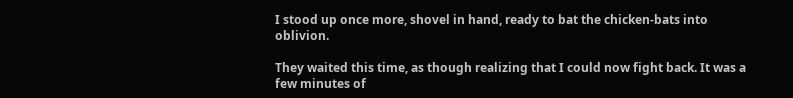I stood up once more, shovel in hand, ready to bat the chicken-bats into oblivion.

They waited this time, as though realizing that I could now fight back. It was a few minutes of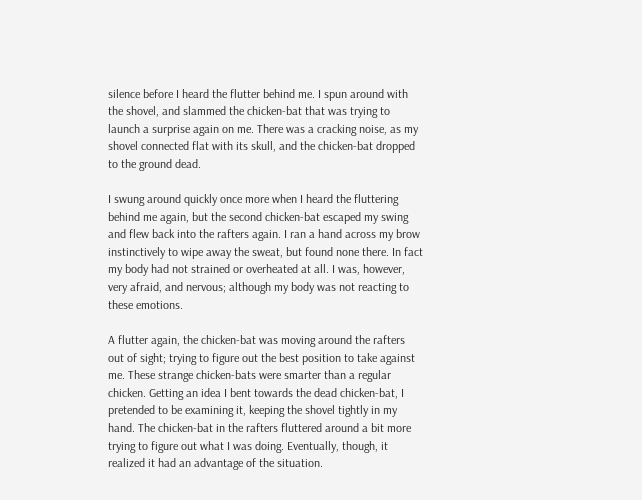silence before I heard the flutter behind me. I spun around with the shovel, and slammed the chicken-bat that was trying to launch a surprise again on me. There was a cracking noise, as my shovel connected flat with its skull, and the chicken-bat dropped to the ground dead.

I swung around quickly once more when I heard the fluttering behind me again, but the second chicken-bat escaped my swing and flew back into the rafters again. I ran a hand across my brow instinctively to wipe away the sweat, but found none there. In fact my body had not strained or overheated at all. I was, however, very afraid, and nervous; although my body was not reacting to these emotions.

A flutter again, the chicken-bat was moving around the rafters out of sight; trying to figure out the best position to take against me. These strange chicken-bats were smarter than a regular chicken. Getting an idea I bent towards the dead chicken-bat, I pretended to be examining it, keeping the shovel tightly in my hand. The chicken-bat in the rafters fluttered around a bit more trying to figure out what I was doing. Eventually, though, it realized it had an advantage of the situation.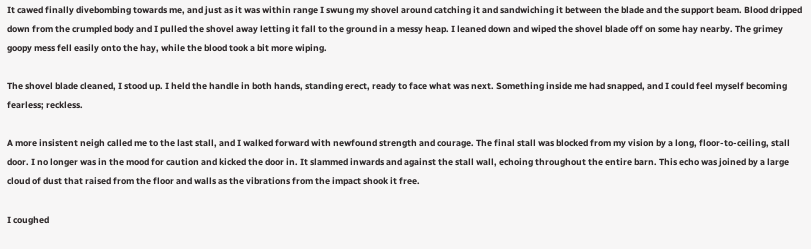It cawed finally divebombing towards me, and just as it was within range I swung my shovel around catching it and sandwiching it between the blade and the support beam. Blood dripped down from the crumpled body and I pulled the shovel away letting it fall to the ground in a messy heap. I leaned down and wiped the shovel blade off on some hay nearby. The grimey goopy mess fell easily onto the hay, while the blood took a bit more wiping.

The shovel blade cleaned, I stood up. I held the handle in both hands, standing erect, ready to face what was next. Something inside me had snapped, and I could feel myself becoming fearless; reckless.

A more insistent neigh called me to the last stall, and I walked forward with newfound strength and courage. The final stall was blocked from my vision by a long, floor-to-ceiling, stall door. I no longer was in the mood for caution and kicked the door in. It slammed inwards and against the stall wall, echoing throughout the entire barn. This echo was joined by a large cloud of dust that raised from the floor and walls as the vibrations from the impact shook it free.

I coughed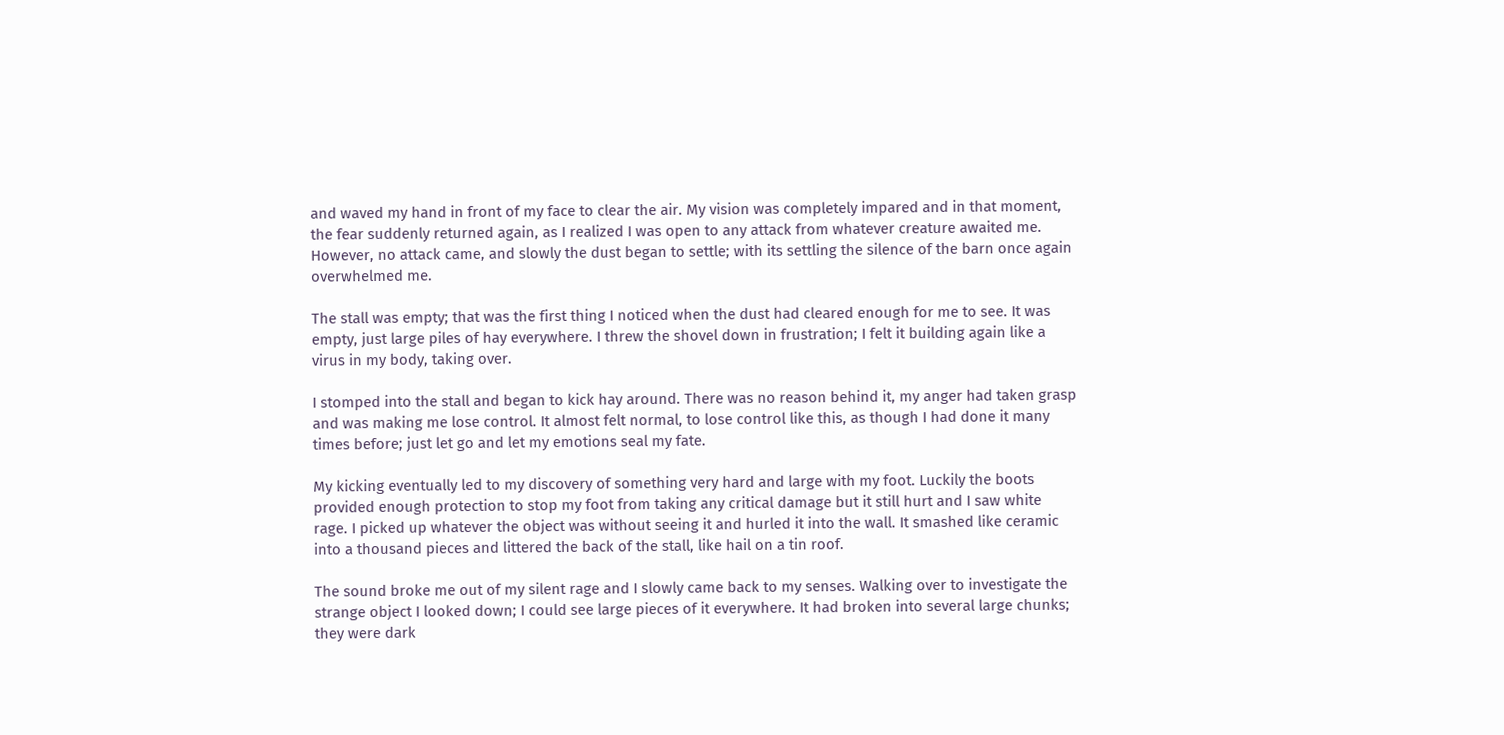and waved my hand in front of my face to clear the air. My vision was completely impared and in that moment, the fear suddenly returned again, as I realized I was open to any attack from whatever creature awaited me. However, no attack came, and slowly the dust began to settle; with its settling the silence of the barn once again overwhelmed me.

The stall was empty; that was the first thing I noticed when the dust had cleared enough for me to see. It was empty, just large piles of hay everywhere. I threw the shovel down in frustration; I felt it building again like a virus in my body, taking over.

I stomped into the stall and began to kick hay around. There was no reason behind it, my anger had taken grasp and was making me lose control. It almost felt normal, to lose control like this, as though I had done it many times before; just let go and let my emotions seal my fate.

My kicking eventually led to my discovery of something very hard and large with my foot. Luckily the boots provided enough protection to stop my foot from taking any critical damage but it still hurt and I saw white rage. I picked up whatever the object was without seeing it and hurled it into the wall. It smashed like ceramic into a thousand pieces and littered the back of the stall, like hail on a tin roof.

The sound broke me out of my silent rage and I slowly came back to my senses. Walking over to investigate the strange object I looked down; I could see large pieces of it everywhere. It had broken into several large chunks; they were dark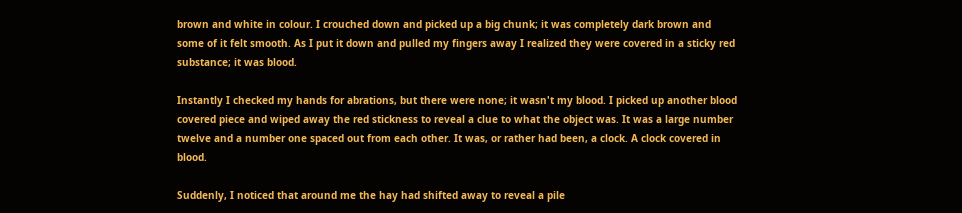brown and white in colour. I crouched down and picked up a big chunk; it was completely dark brown and some of it felt smooth. As I put it down and pulled my fingers away I realized they were covered in a sticky red substance; it was blood.

Instantly I checked my hands for abrations, but there were none; it wasn't my blood. I picked up another blood covered piece and wiped away the red stickness to reveal a clue to what the object was. It was a large number twelve and a number one spaced out from each other. It was, or rather had been, a clock. A clock covered in blood.

Suddenly, I noticed that around me the hay had shifted away to reveal a pile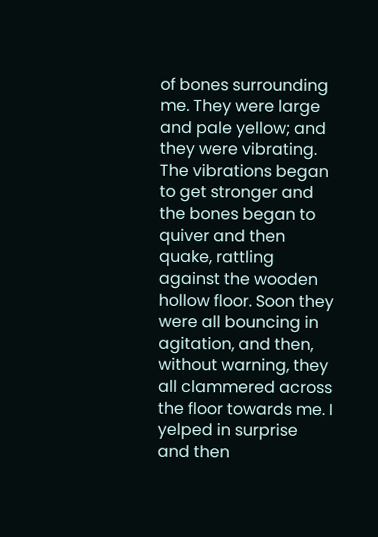of bones surrounding me. They were large and pale yellow; and they were vibrating. The vibrations began to get stronger and the bones began to quiver and then quake, rattling against the wooden hollow floor. Soon they were all bouncing in agitation, and then, without warning, they all clammered across the floor towards me. I yelped in surprise and then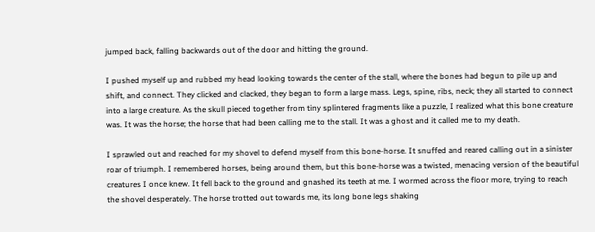jumped back, falling backwards out of the door and hitting the ground.

I pushed myself up and rubbed my head looking towards the center of the stall, where the bones had begun to pile up and shift, and connect. They clicked and clacked, they began to form a large mass. Legs, spine, ribs, neck; they all started to connect into a large creature. As the skull pieced together from tiny splintered fragments like a puzzle, I realized what this bone creature was. It was the horse; the horse that had been calling me to the stall. It was a ghost and it called me to my death.

I sprawled out and reached for my shovel to defend myself from this bone-horse. It snuffed and reared calling out in a sinister roar of triumph. I remembered horses, being around them, but this bone-horse was a twisted, menacing version of the beautiful creatures I once knew. It fell back to the ground and gnashed its teeth at me. I wormed across the floor more, trying to reach the shovel desperately. The horse trotted out towards me, its long bone legs shaking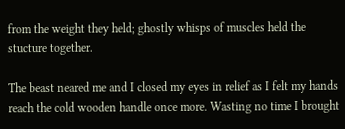from the weight they held; ghostly whisps of muscles held the stucture together.

The beast neared me and I closed my eyes in relief as I felt my hands reach the cold wooden handle once more. Wasting no time I brought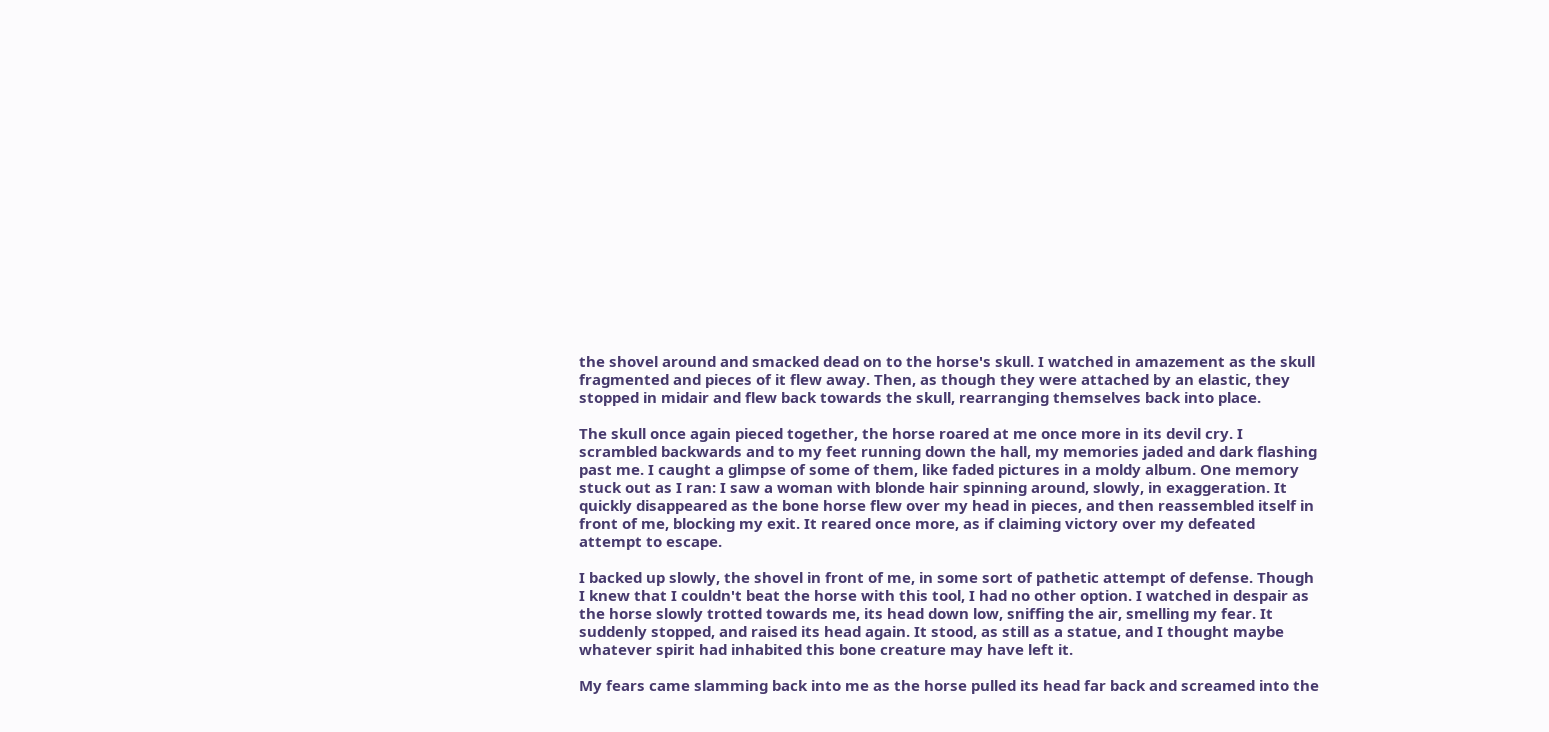the shovel around and smacked dead on to the horse's skull. I watched in amazement as the skull fragmented and pieces of it flew away. Then, as though they were attached by an elastic, they stopped in midair and flew back towards the skull, rearranging themselves back into place.

The skull once again pieced together, the horse roared at me once more in its devil cry. I scrambled backwards and to my feet running down the hall, my memories jaded and dark flashing past me. I caught a glimpse of some of them, like faded pictures in a moldy album. One memory stuck out as I ran: I saw a woman with blonde hair spinning around, slowly, in exaggeration. It quickly disappeared as the bone horse flew over my head in pieces, and then reassembled itself in front of me, blocking my exit. It reared once more, as if claiming victory over my defeated attempt to escape.

I backed up slowly, the shovel in front of me, in some sort of pathetic attempt of defense. Though I knew that I couldn't beat the horse with this tool, I had no other option. I watched in despair as the horse slowly trotted towards me, its head down low, sniffing the air, smelling my fear. It suddenly stopped, and raised its head again. It stood, as still as a statue, and I thought maybe whatever spirit had inhabited this bone creature may have left it.

My fears came slamming back into me as the horse pulled its head far back and screamed into the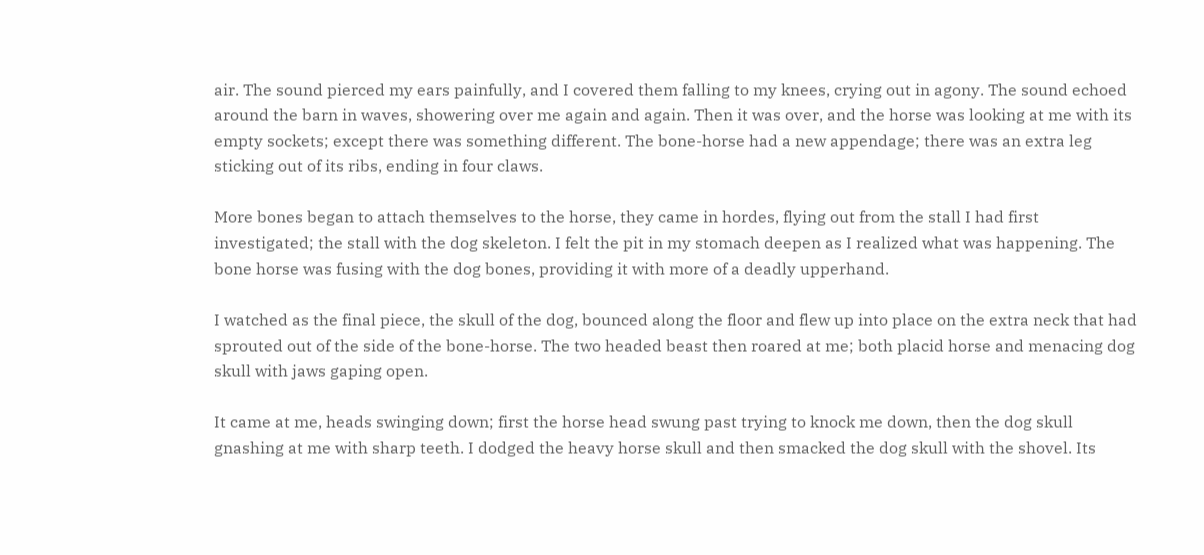air. The sound pierced my ears painfully, and I covered them falling to my knees, crying out in agony. The sound echoed around the barn in waves, showering over me again and again. Then it was over, and the horse was looking at me with its empty sockets; except there was something different. The bone-horse had a new appendage; there was an extra leg sticking out of its ribs, ending in four claws.

More bones began to attach themselves to the horse, they came in hordes, flying out from the stall I had first investigated; the stall with the dog skeleton. I felt the pit in my stomach deepen as I realized what was happening. The bone horse was fusing with the dog bones, providing it with more of a deadly upperhand.

I watched as the final piece, the skull of the dog, bounced along the floor and flew up into place on the extra neck that had sprouted out of the side of the bone-horse. The two headed beast then roared at me; both placid horse and menacing dog skull with jaws gaping open.

It came at me, heads swinging down; first the horse head swung past trying to knock me down, then the dog skull gnashing at me with sharp teeth. I dodged the heavy horse skull and then smacked the dog skull with the shovel. Its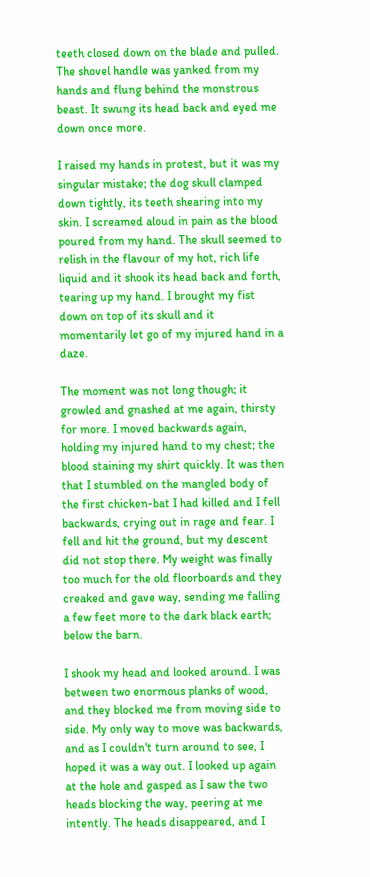teeth closed down on the blade and pulled. The shovel handle was yanked from my hands and flung behind the monstrous beast. It swung its head back and eyed me down once more.

I raised my hands in protest, but it was my singular mistake; the dog skull clamped down tightly, its teeth shearing into my skin. I screamed aloud in pain as the blood poured from my hand. The skull seemed to relish in the flavour of my hot, rich life liquid and it shook its head back and forth, tearing up my hand. I brought my fist down on top of its skull and it momentarily let go of my injured hand in a daze.

The moment was not long though; it growled and gnashed at me again, thirsty for more. I moved backwards again, holding my injured hand to my chest; the blood staining my shirt quickly. It was then that I stumbled on the mangled body of the first chicken-bat I had killed and I fell backwards, crying out in rage and fear. I fell and hit the ground, but my descent did not stop there. My weight was finally too much for the old floorboards and they creaked and gave way, sending me falling a few feet more to the dark black earth; below the barn.

I shook my head and looked around. I was between two enormous planks of wood, and they blocked me from moving side to side. My only way to move was backwards, and as I couldn't turn around to see, I hoped it was a way out. I looked up again at the hole and gasped as I saw the two heads blocking the way, peering at me intently. The heads disappeared, and I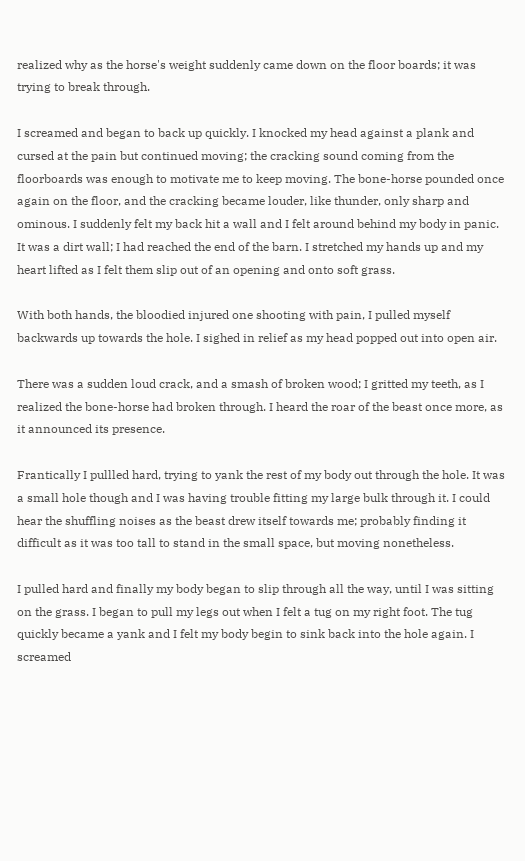realized why as the horse's weight suddenly came down on the floor boards; it was trying to break through.

I screamed and began to back up quickly. I knocked my head against a plank and cursed at the pain but continued moving; the cracking sound coming from the floorboards was enough to motivate me to keep moving. The bone-horse pounded once again on the floor, and the cracking became louder, like thunder, only sharp and ominous. I suddenly felt my back hit a wall and I felt around behind my body in panic. It was a dirt wall; I had reached the end of the barn. I stretched my hands up and my heart lifted as I felt them slip out of an opening and onto soft grass.

With both hands, the bloodied injured one shooting with pain, I pulled myself backwards up towards the hole. I sighed in relief as my head popped out into open air.

There was a sudden loud crack, and a smash of broken wood; I gritted my teeth, as I realized the bone-horse had broken through. I heard the roar of the beast once more, as it announced its presence.

Frantically I pullled hard, trying to yank the rest of my body out through the hole. It was a small hole though and I was having trouble fitting my large bulk through it. I could hear the shuffling noises as the beast drew itself towards me; probably finding it difficult as it was too tall to stand in the small space, but moving nonetheless.

I pulled hard and finally my body began to slip through all the way, until I was sitting on the grass. I began to pull my legs out when I felt a tug on my right foot. The tug quickly became a yank and I felt my body begin to sink back into the hole again. I screamed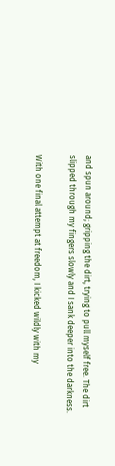and spun around; gripping the dirt, trying to pull myself free. The dirt slipped through my fingers slowly and I sank deeper into the darkness.

With one final attempt at freedom, I kicked wildly with my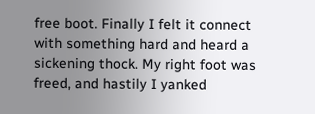free boot. Finally I felt it connect with something hard and heard a sickening thock. My right foot was freed, and hastily I yanked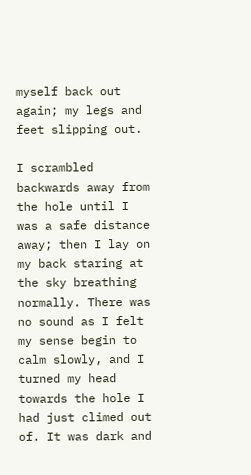myself back out again; my legs and feet slipping out.

I scrambled backwards away from the hole until I was a safe distance away; then I lay on my back staring at the sky breathing normally. There was no sound as I felt my sense begin to calm slowly, and I turned my head towards the hole I had just climed out of. It was dark and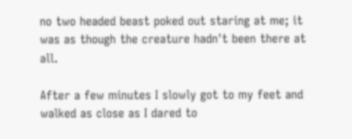no two headed beast poked out staring at me; it was as though the creature hadn't been there at all.

After a few minutes I slowly got to my feet and walked as close as I dared to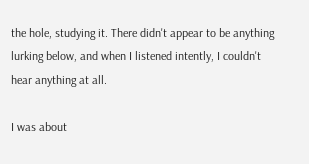the hole, studying it. There didn't appear to be anything lurking below, and when I listened intently, I couldn't hear anything at all.

I was about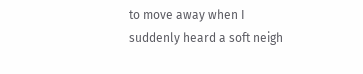to move away when I suddenly heard a soft neigh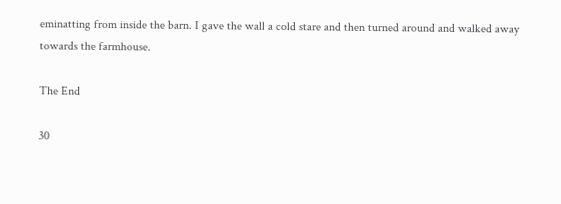eminatting from inside the barn. I gave the wall a cold stare and then turned around and walked away towards the farmhouse.

The End

30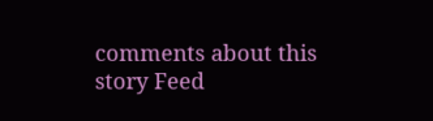comments about this story Feed